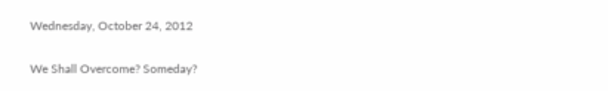Wednesday, October 24, 2012

We Shall Overcome? Someday?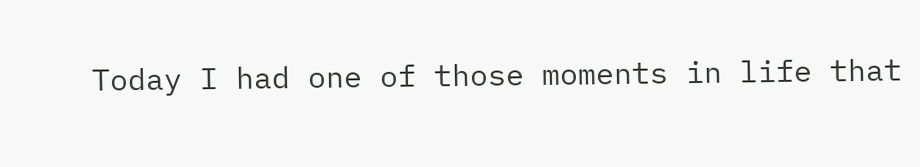Today I had one of those moments in life that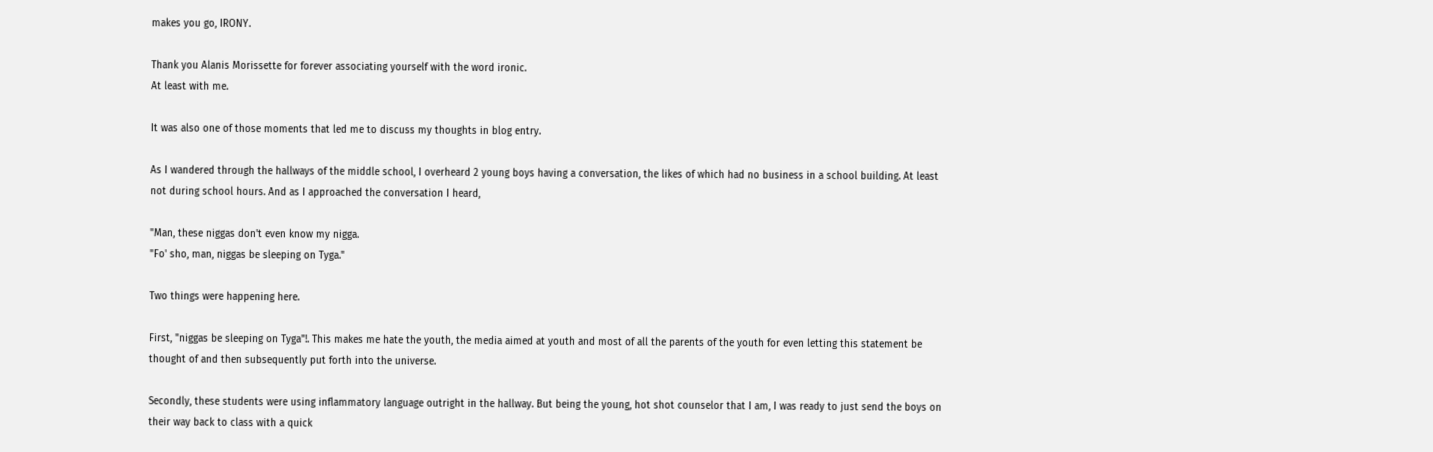makes you go, IRONY.

Thank you Alanis Morissette for forever associating yourself with the word ironic.
At least with me.

It was also one of those moments that led me to discuss my thoughts in blog entry.

As I wandered through the hallways of the middle school, I overheard 2 young boys having a conversation, the likes of which had no business in a school building. At least not during school hours. And as I approached the conversation I heard,

"Man, these niggas don't even know my nigga.
"Fo' sho, man, niggas be sleeping on Tyga."

Two things were happening here.

First, "niggas be sleeping on Tyga"!. This makes me hate the youth, the media aimed at youth and most of all the parents of the youth for even letting this statement be thought of and then subsequently put forth into the universe.

Secondly, these students were using inflammatory language outright in the hallway. But being the young, hot shot counselor that I am, I was ready to just send the boys on their way back to class with a quick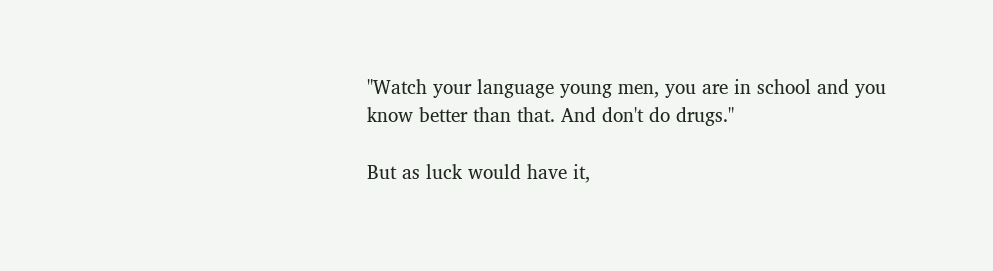"Watch your language young men, you are in school and you know better than that. And don't do drugs."

But as luck would have it,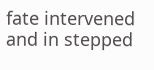fate intervened and in stepped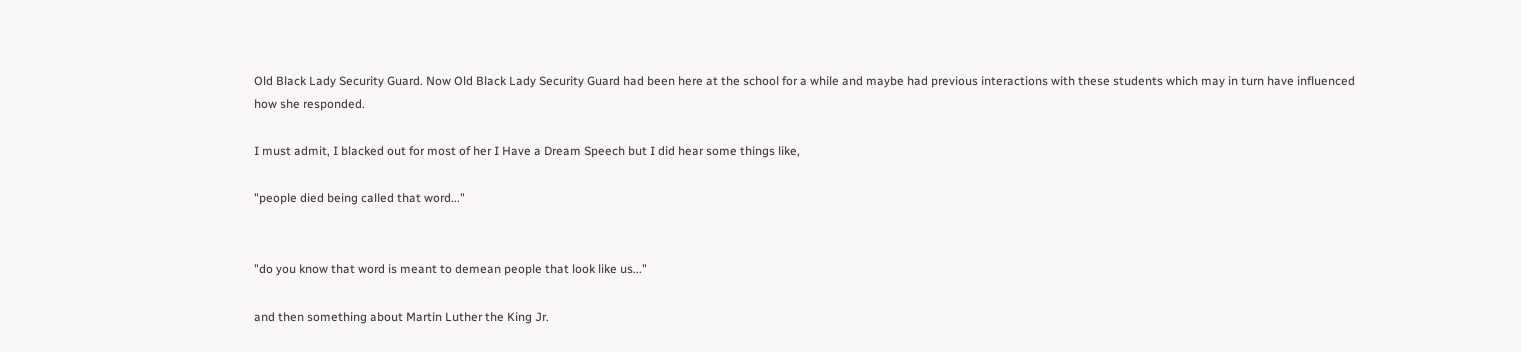Old Black Lady Security Guard. Now Old Black Lady Security Guard had been here at the school for a while and maybe had previous interactions with these students which may in turn have influenced how she responded.

I must admit, I blacked out for most of her I Have a Dream Speech but I did hear some things like,

"people died being called that word..."


"do you know that word is meant to demean people that look like us..."

and then something about Martin Luther the King Jr.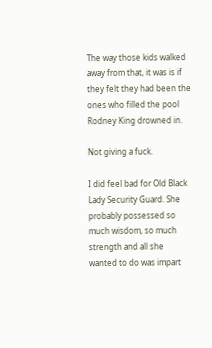The way those kids walked away from that, it was is if they felt they had been the ones who filled the pool Rodney King drowned in.

Not giving a fuck.

I did feel bad for Old Black Lady Security Guard. She probably possessed so much wisdom, so much strength and all she wanted to do was impart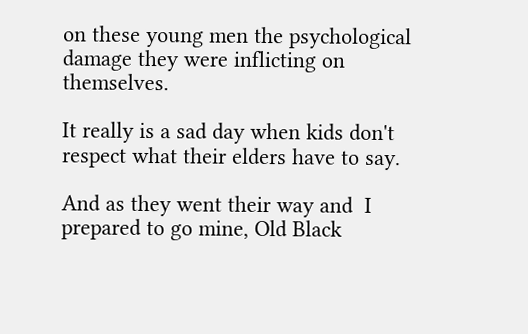on these young men the psychological damage they were inflicting on themselves.

It really is a sad day when kids don't respect what their elders have to say.

And as they went their way and  I prepared to go mine, Old Black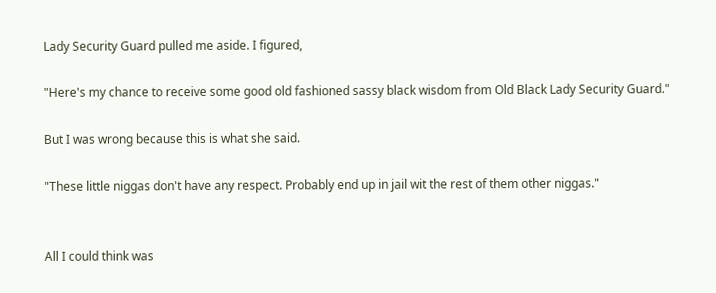Lady Security Guard pulled me aside. I figured,

"Here's my chance to receive some good old fashioned sassy black wisdom from Old Black Lady Security Guard."

But I was wrong because this is what she said.

"These little niggas don't have any respect. Probably end up in jail wit the rest of them other niggas."


All I could think was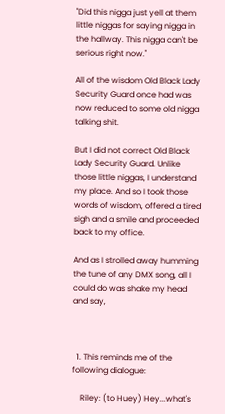"Did this nigga just yell at them little niggas for saying nigga in the hallway. This nigga can't be serious right now."

All of the wisdom Old Black Lady Security Guard once had was now reduced to some old nigga talking shit.

But I did not correct Old Black Lady Security Guard. Unlike those little niggas, I understand my place. And so I took those words of wisdom, offered a tired sigh and a smile and proceeded back to my office.

And as I strolled away humming the tune of any DMX song, all I could do was shake my head and say,



  1. This reminds me of the following dialogue:

    Riley: (to Huey) Hey...what's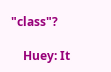"class"?

    Huey: It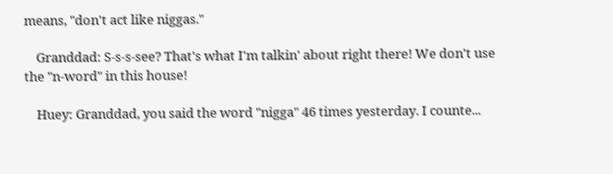means, "don't act like niggas."

    Granddad: S-s-s-see? That's what I'm talkin' about right there! We don't use the "n-word" in this house!

    Huey: Granddad, you said the word "nigga" 46 times yesterday. I counte...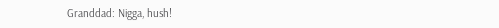Granddad: Nigga, hush!